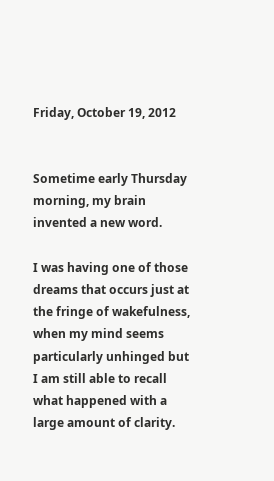Friday, October 19, 2012


Sometime early Thursday morning, my brain invented a new word.

I was having one of those dreams that occurs just at the fringe of wakefulness, when my mind seems particularly unhinged but I am still able to recall what happened with a large amount of clarity.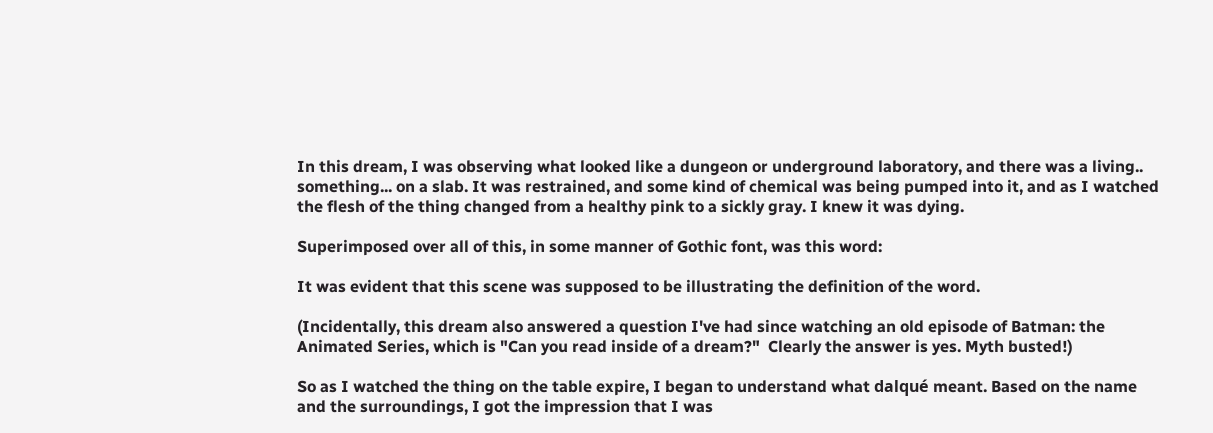In this dream, I was observing what looked like a dungeon or underground laboratory, and there was a living.. something... on a slab. It was restrained, and some kind of chemical was being pumped into it, and as I watched the flesh of the thing changed from a healthy pink to a sickly gray. I knew it was dying.

Superimposed over all of this, in some manner of Gothic font, was this word:

It was evident that this scene was supposed to be illustrating the definition of the word.

(Incidentally, this dream also answered a question I've had since watching an old episode of Batman: the Animated Series, which is "Can you read inside of a dream?"  Clearly the answer is yes. Myth busted!)

So as I watched the thing on the table expire, I began to understand what dalqué meant. Based on the name and the surroundings, I got the impression that I was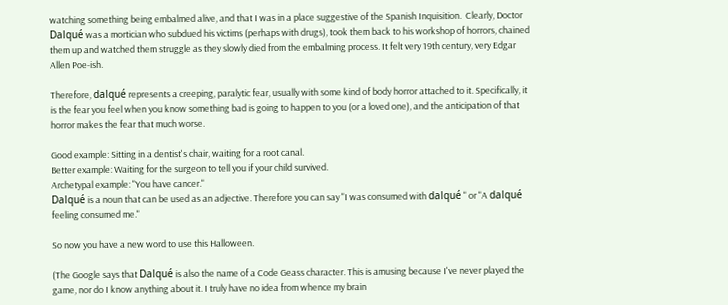watching something being embalmed alive, and that I was in a place suggestive of the Spanish Inquisition.  Clearly, Doctor Dalqué was a mortician who subdued his victims (perhaps with drugs), took them back to his workshop of horrors, chained them up and watched them struggle as they slowly died from the embalming process. It felt very 19th century, very Edgar Allen Poe-ish.

Therefore, dalqué represents a creeping, paralytic fear, usually with some kind of body horror attached to it. Specifically, it is the fear you feel when you know something bad is going to happen to you (or a loved one), and the anticipation of that horror makes the fear that much worse.

Good example: Sitting in a dentist's chair, waiting for a root canal.
Better example: Waiting for the surgeon to tell you if your child survived.
Archetypal example: "You have cancer."
Dalqué is a noun that can be used as an adjective. Therefore you can say "I was consumed with dalqué " or "A dalqué feeling consumed me."

So now you have a new word to use this Halloween.

(The Google says that Dalqué is also the name of a Code Geass character. This is amusing because I've never played the game, nor do I know anything about it. I truly have no idea from whence my brain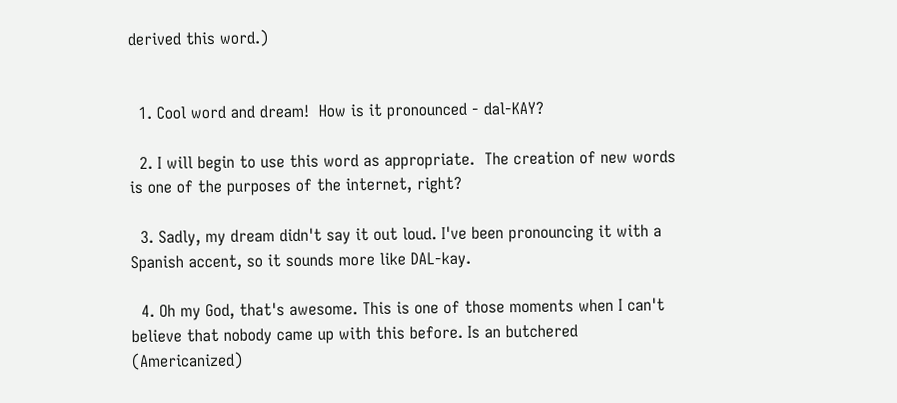derived this word.)


  1. Cool word and dream!  How is it pronounced - dal-KAY?

  2. I will begin to use this word as appropriate.  The creation of new words is one of the purposes of the internet, right?

  3. Sadly, my dream didn't say it out loud. I've been pronouncing it with a Spanish accent, so it sounds more like DAL-kay.

  4. Oh my God, that's awesome. This is one of those moments when I can't believe that nobody came up with this before. Is an butchered (Americanized)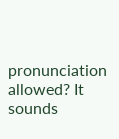pronunciation allowed? It sounds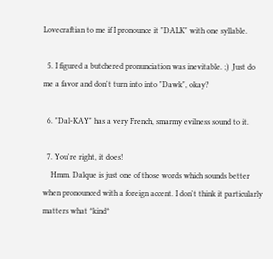Lovecraftian to me if I pronounce it "DALK" with one syllable.

  5. I figured a butchered pronunciation was inevitable. ;)  Just do me a favor and don't turn into into "Dawk", okay?

  6. "Dal-KAY" has a very French, smarmy evilness sound to it.

  7. You're right, it does!
    Hmm. Dalque is just one of those words which sounds better when pronounced with a foreign accent. I don't think it particularly matters what *kind*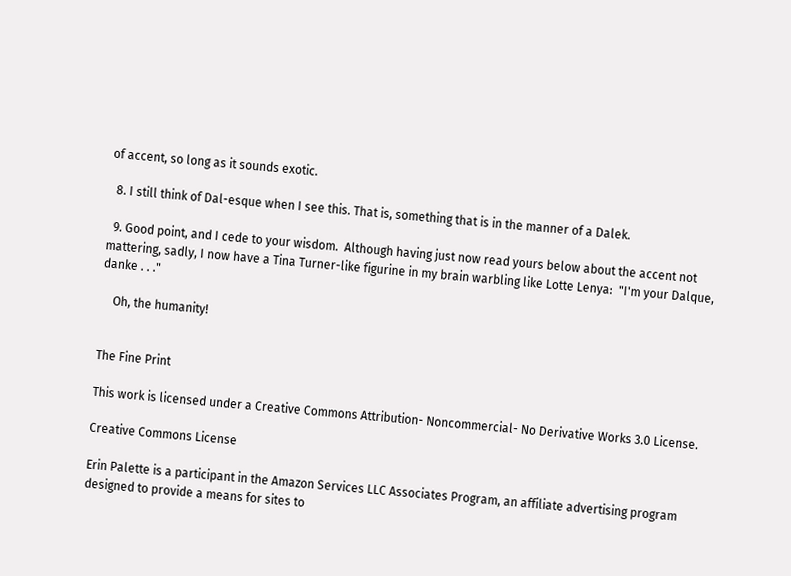of accent, so long as it sounds exotic.

  8. I still think of Dal-esque when I see this. That is, something that is in the manner of a Dalek.

  9. Good point, and I cede to your wisdom.  Although having just now read yours below about the accent not mattering, sadly, I now have a Tina Turner-like figurine in my brain warbling like Lotte Lenya:  "I'm your Dalque, danke . . ."

    Oh, the humanity!


The Fine Print

This work is licensed under a Creative Commons Attribution- Noncommercial- No Derivative Works 3.0 License.

Creative Commons License

Erin Palette is a participant in the Amazon Services LLC Associates Program, an affiliate advertising program designed to provide a means for sites to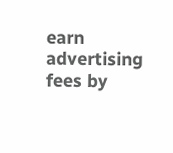earn advertising fees by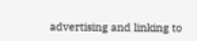advertising and linking to